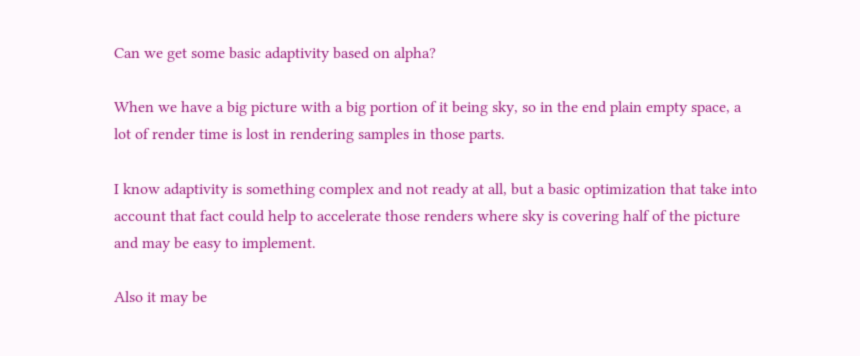Can we get some basic adaptivity based on alpha?

When we have a big picture with a big portion of it being sky, so in the end plain empty space, a lot of render time is lost in rendering samples in those parts.

I know adaptivity is something complex and not ready at all, but a basic optimization that take into account that fact could help to accelerate those renders where sky is covering half of the picture and may be easy to implement.

Also it may be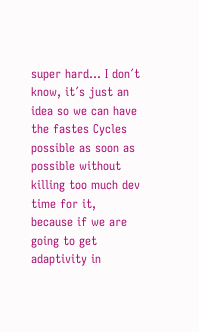super hard… I don´t know, it´s just an idea so we can have the fastes Cycles possible as soon as possible without killing too much dev time for it, because if we are going to get adaptivity in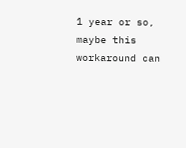1 year or so, maybe this workaround can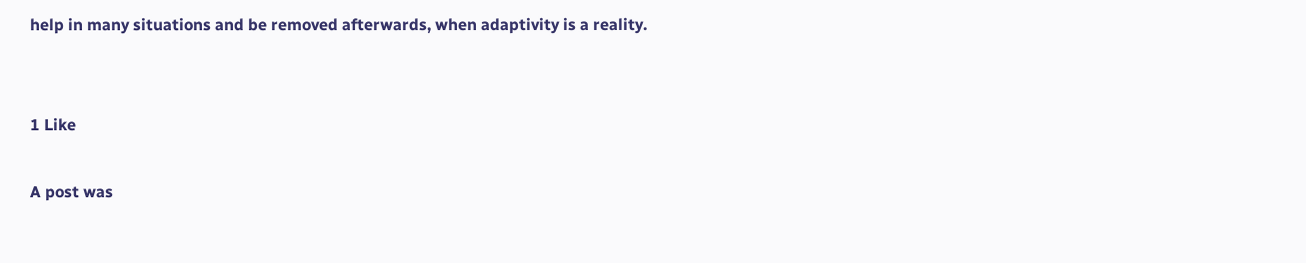help in many situations and be removed afterwards, when adaptivity is a reality.


1 Like

A post was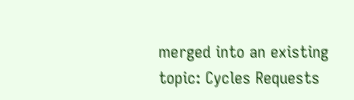merged into an existing topic: Cycles Requests